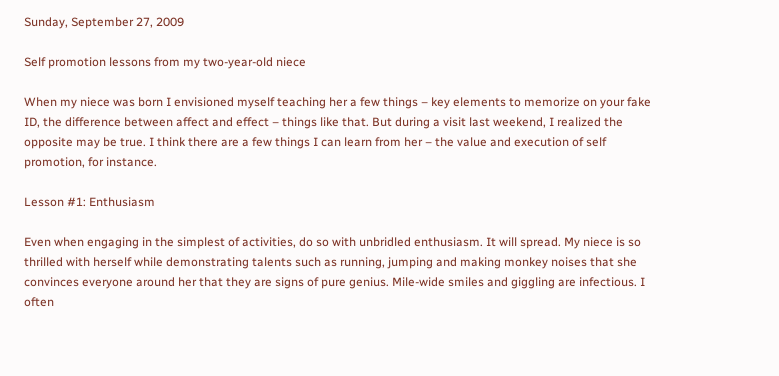Sunday, September 27, 2009

Self promotion lessons from my two-year-old niece

When my niece was born I envisioned myself teaching her a few things – key elements to memorize on your fake ID, the difference between affect and effect – things like that. But during a visit last weekend, I realized the opposite may be true. I think there are a few things I can learn from her – the value and execution of self promotion, for instance.

Lesson #1: Enthusiasm

Even when engaging in the simplest of activities, do so with unbridled enthusiasm. It will spread. My niece is so thrilled with herself while demonstrating talents such as running, jumping and making monkey noises that she convinces everyone around her that they are signs of pure genius. Mile-wide smiles and giggling are infectious. I often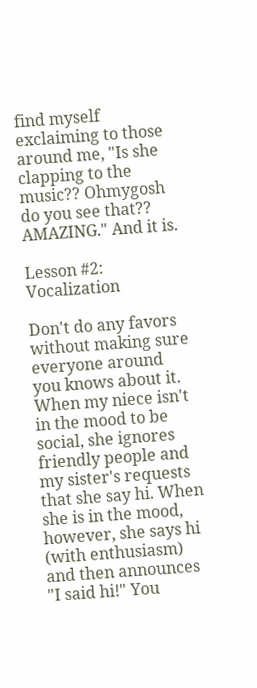find myself exclaiming to those around me, "Is she clapping to the music?? Ohmygosh do you see that?? AMAZING." And it is.

Lesson #2: Vocalization

Don't do any favors without making sure everyone around you knows about it. When my niece isn't in the mood to be social, she ignores friendly people and my sister's requests that she say hi. When she is in the mood, however, she says hi (with enthusiasm) and then announces "I said hi!" You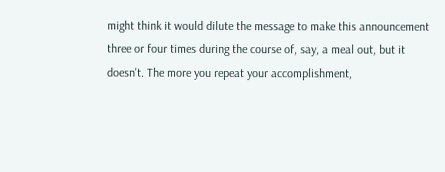might think it would dilute the message to make this announcement three or four times during the course of, say, a meal out, but it doesn't. The more you repeat your accomplishment,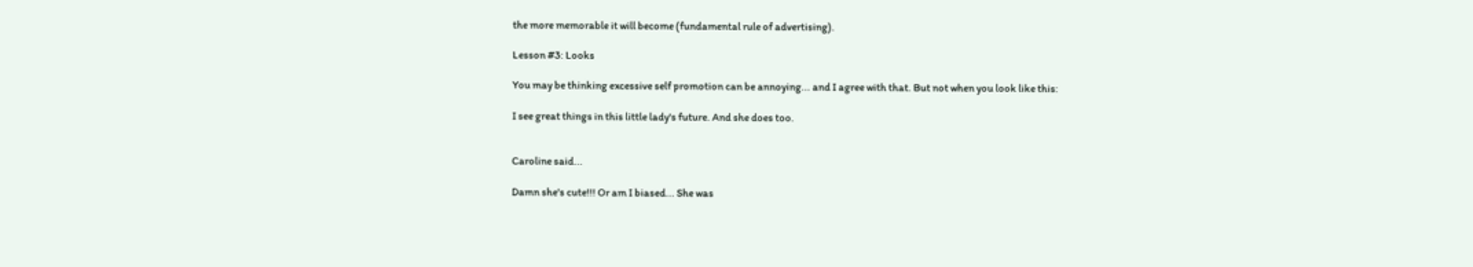the more memorable it will become (fundamental rule of advertising).

Lesson #3: Looks

You may be thinking excessive self promotion can be annoying... and I agree with that. But not when you look like this:

I see great things in this little lady's future. And she does too.


Caroline said...

Damn she's cute!!! Or am I biased... She was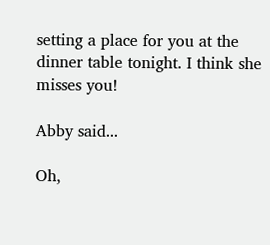setting a place for you at the dinner table tonight. I think she misses you!

Abby said...

Oh,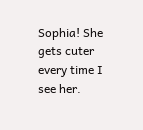Sophia! She gets cuter every time I see her.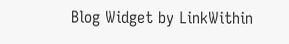Blog Widget by LinkWithin